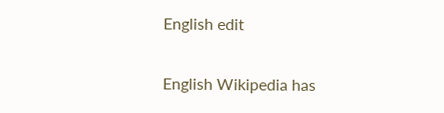English edit

English Wikipedia has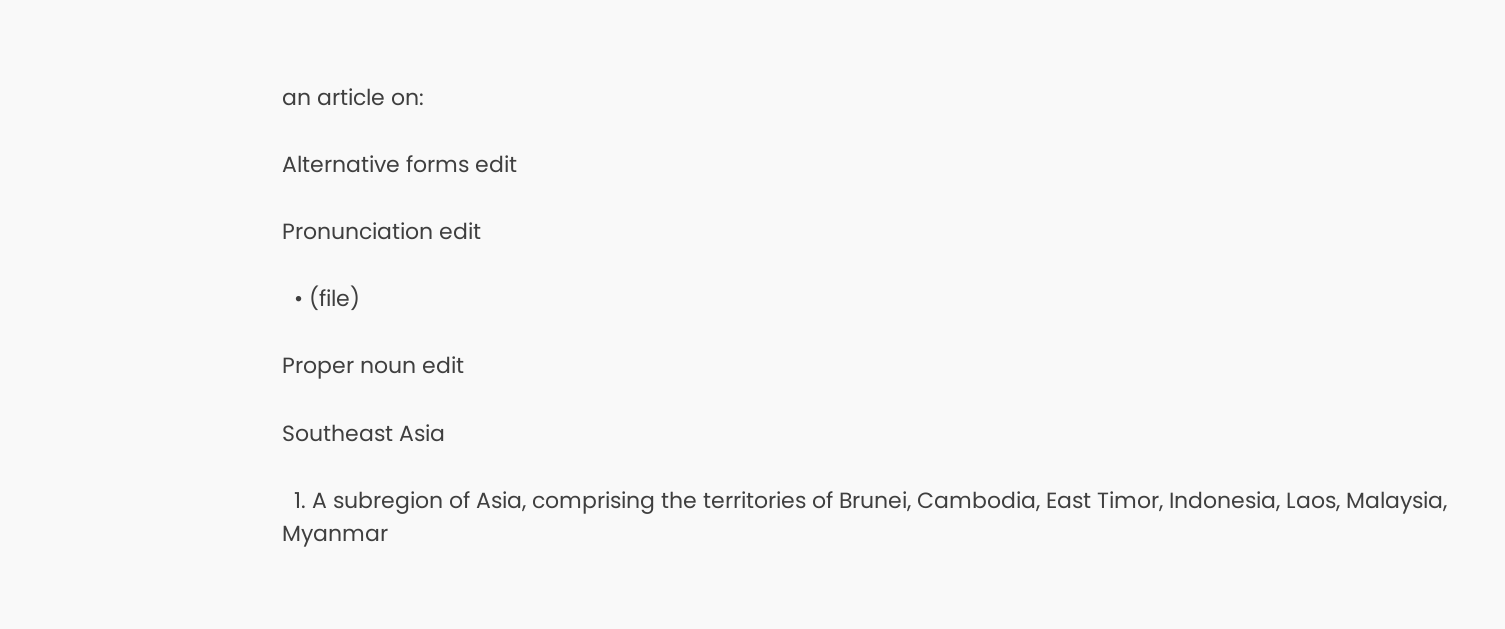an article on:

Alternative forms edit

Pronunciation edit

  • (file)

Proper noun edit

Southeast Asia

  1. A subregion of Asia, comprising the territories of Brunei, Cambodia, East Timor, Indonesia, Laos, Malaysia, Myanmar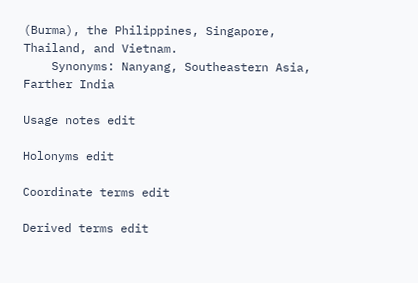(Burma), the Philippines, Singapore, Thailand, and Vietnam.
    Synonyms: Nanyang, Southeastern Asia, Farther India

Usage notes edit

Holonyms edit

Coordinate terms edit

Derived terms edit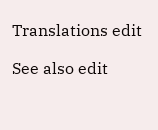Translations edit

See also edit